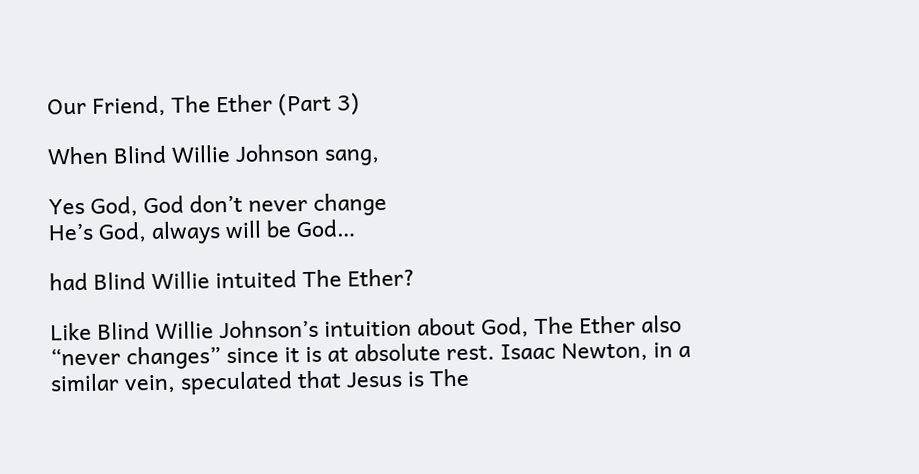Our Friend, The Ether (Part 3)

When Blind Willie Johnson sang,

Yes God, God don’t never change
He’s God, always will be God…

had Blind Willie intuited The Ether?

Like Blind Willie Johnson’s intuition about God, The Ether also “never changes” since it is at absolute rest. Isaac Newton, in a similar vein, speculated that Jesus is The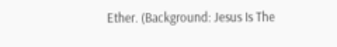Ether. (Background: Jesus Is The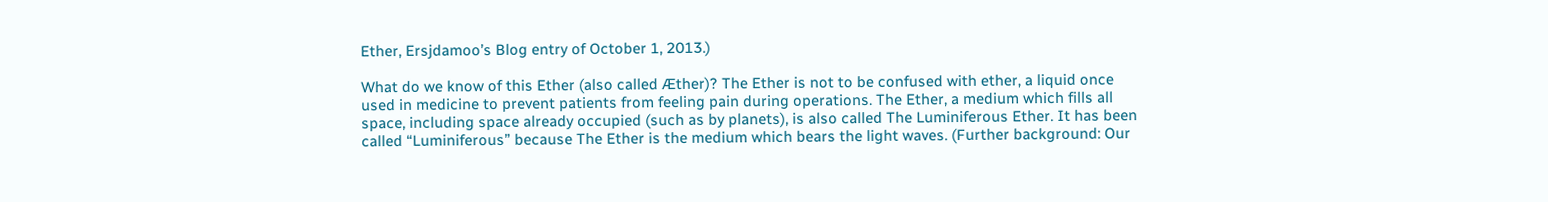Ether, Ersjdamoo’s Blog entry of October 1, 2013.)

What do we know of this Ether (also called Æther)? The Ether is not to be confused with ether, a liquid once used in medicine to prevent patients from feeling pain during operations. The Ether, a medium which fills all space, including space already occupied (such as by planets), is also called The Luminiferous Ether. It has been called “Luminiferous” because The Ether is the medium which bears the light waves. (Further background: Our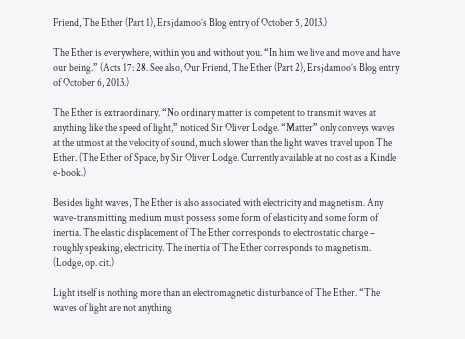Friend, The Ether (Part 1), Ersjdamoo’s Blog entry of October 5, 2013.)

The Ether is everywhere, within you and without you. “In him we live and move and have our being.” (Acts 17: 28. See also, Our Friend, The Ether (Part 2), Ersjdamoo’s Blog entry of October 6, 2013.)

The Ether is extraordinary. “No ordinary matter is competent to transmit waves at anything like the speed of light,” noticed Sir Oliver Lodge. “Matter” only conveys waves at the utmost at the velocity of sound, much slower than the light waves travel upon The Ether. (The Ether of Space, by Sir Oliver Lodge. Currently available at no cost as a Kindle e-book.)

Besides light waves, The Ether is also associated with electricity and magnetism. Any wave-transmitting medium must possess some form of elasticity and some form of inertia. The elastic displacement of The Ether corresponds to electrostatic charge – roughly speaking, electricity. The inertia of The Ether corresponds to magnetism. (Lodge, op. cit.)

Light itself is nothing more than an electromagnetic disturbance of The Ether. “The waves of light are not anything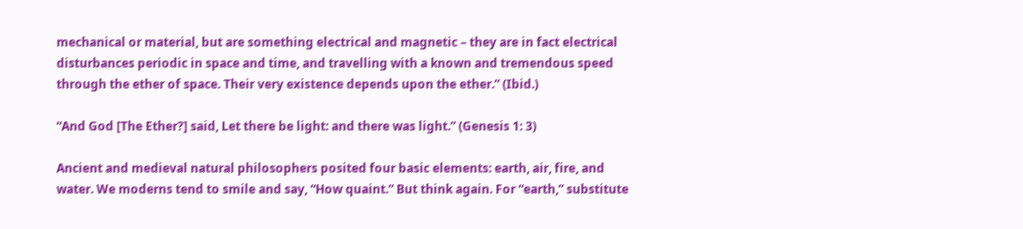mechanical or material, but are something electrical and magnetic – they are in fact electrical disturbances periodic in space and time, and travelling with a known and tremendous speed through the ether of space. Their very existence depends upon the ether.” (Ibid.)

“And God [The Ether?] said, Let there be light: and there was light.” (Genesis 1: 3)

Ancient and medieval natural philosophers posited four basic elements: earth, air, fire, and water. We moderns tend to smile and say, “How quaint.” But think again. For “earth,” substitute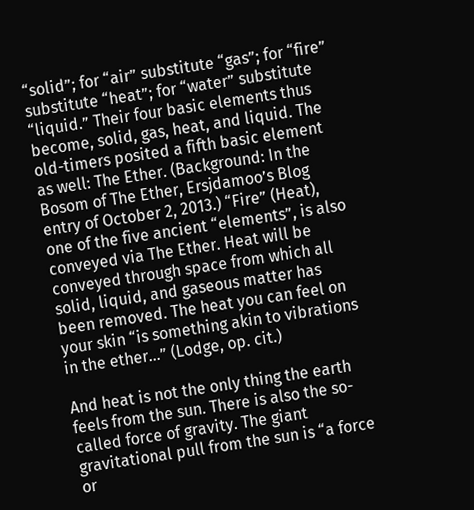“solid”; for “air” substitute “gas”; for “fire” substitute “heat”; for “water” substitute “liquid.” Their four basic elements thus become, solid, gas, heat, and liquid. The old-timers posited a fifth basic element as well: The Ether. (Background: In the Bosom of The Ether, Ersjdamoo’s Blog entry of October 2, 2013.) “Fire” (Heat), one of the five ancient “elements”, is also conveyed via The Ether. Heat will be conveyed through space from which all solid, liquid, and gaseous matter has been removed. The heat you can feel on your skin “is something akin to vibrations in the ether…” (Lodge, op. cit.)

And heat is not the only thing the earth feels from the sun. There is also the so-called force of gravity. The giant gravitational pull from the sun is “a force or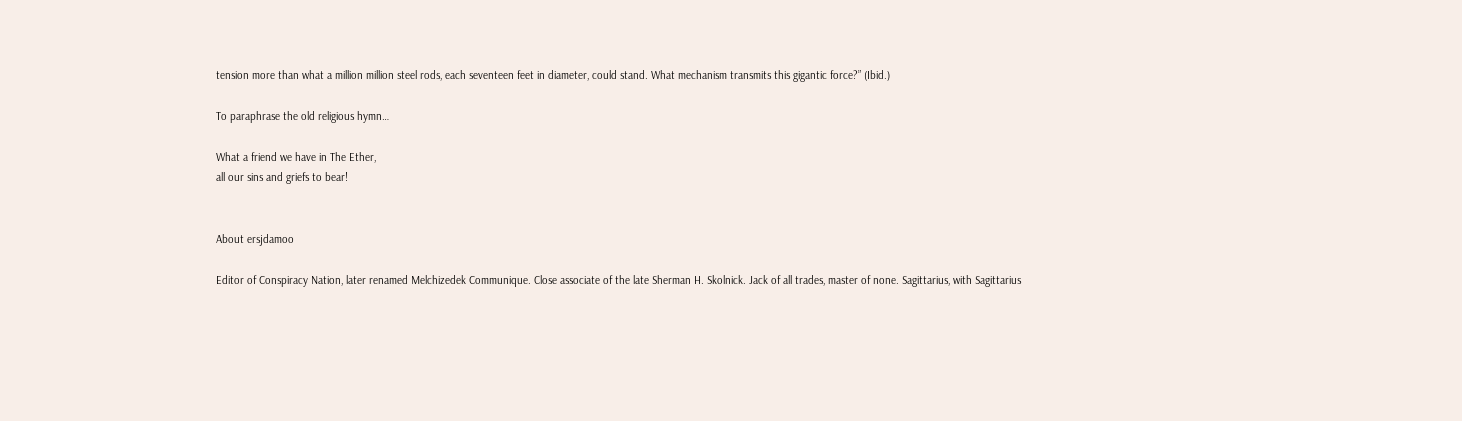tension more than what a million million steel rods, each seventeen feet in diameter, could stand. What mechanism transmits this gigantic force?” (Ibid.)

To paraphrase the old religious hymn…

What a friend we have in The Ether,
all our sins and griefs to bear!


About ersjdamoo

Editor of Conspiracy Nation, later renamed Melchizedek Communique. Close associate of the late Sherman H. Skolnick. Jack of all trades, master of none. Sagittarius, with Sagittarius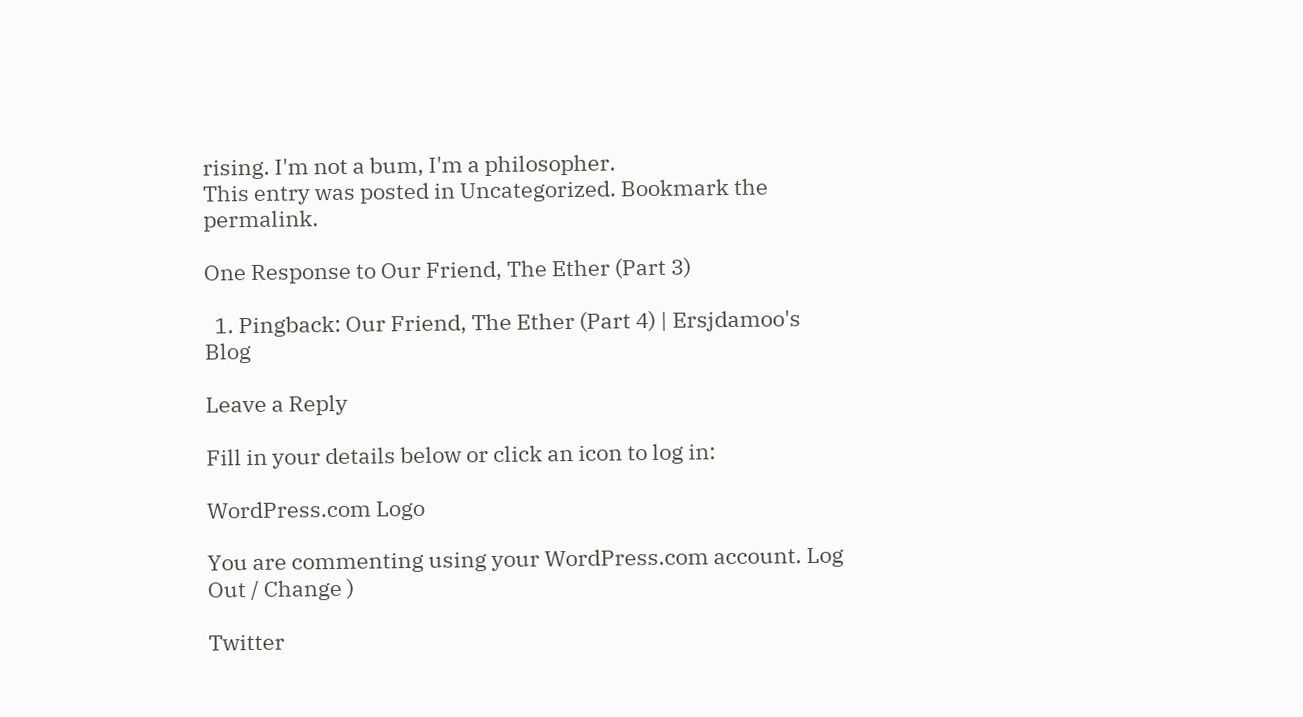rising. I'm not a bum, I'm a philosopher.
This entry was posted in Uncategorized. Bookmark the permalink.

One Response to Our Friend, The Ether (Part 3)

  1. Pingback: Our Friend, The Ether (Part 4) | Ersjdamoo's Blog

Leave a Reply

Fill in your details below or click an icon to log in:

WordPress.com Logo

You are commenting using your WordPress.com account. Log Out / Change )

Twitter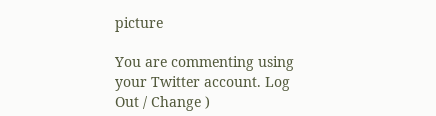picture

You are commenting using your Twitter account. Log Out / Change )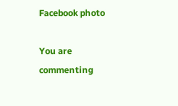Facebook photo

You are commenting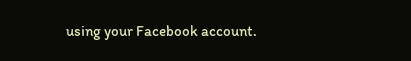using your Facebook account.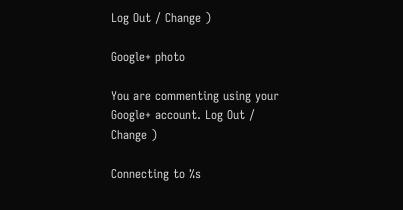Log Out / Change )

Google+ photo

You are commenting using your Google+ account. Log Out / Change )

Connecting to %s